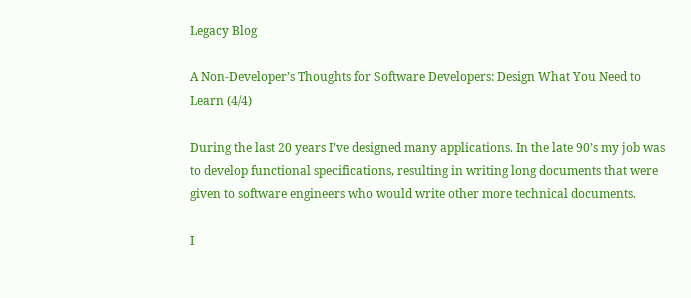Legacy Blog

A Non-Developer’s Thoughts for Software Developers: Design What You Need to Learn (4/4)

During the last 20 years I’ve designed many applications. In the late 90’s my job was to develop functional specifications, resulting in writing long documents that were given to software engineers who would write other more technical documents.

I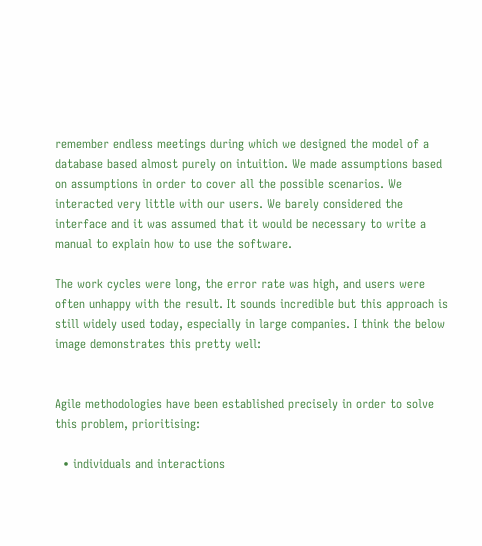remember endless meetings during which we designed the model of a database based almost purely on intuition. We made assumptions based on assumptions in order to cover all the possible scenarios. We interacted very little with our users. We barely considered the interface and it was assumed that it would be necessary to write a manual to explain how to use the software.

The work cycles were long, the error rate was high, and users were often unhappy with the result. It sounds incredible but this approach is still widely used today, especially in large companies. I think the below image demonstrates this pretty well:


Agile methodologies have been established precisely in order to solve this problem, prioritising:

  • individuals and interactions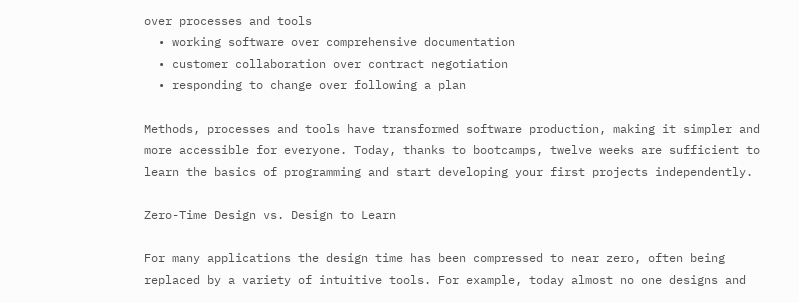over processes and tools
  • working software over comprehensive documentation
  • customer collaboration over contract negotiation
  • responding to change over following a plan

Methods, processes and tools have transformed software production, making it simpler and more accessible for everyone. Today, thanks to bootcamps, twelve weeks are sufficient to learn the basics of programming and start developing your first projects independently.

Zero-Time Design vs. Design to Learn

For many applications the design time has been compressed to near zero, often being replaced by a variety of intuitive tools. For example, today almost no one designs and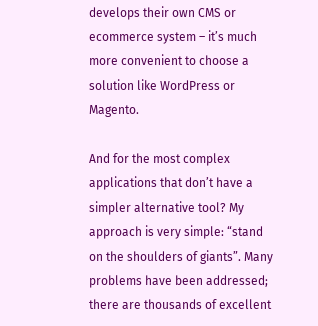develops their own CMS or ecommerce system – it’s much more convenient to choose a solution like WordPress or Magento.

And for the most complex applications that don’t have a simpler alternative tool? My approach is very simple: “stand on the shoulders of giants”. Many problems have been addressed; there are thousands of excellent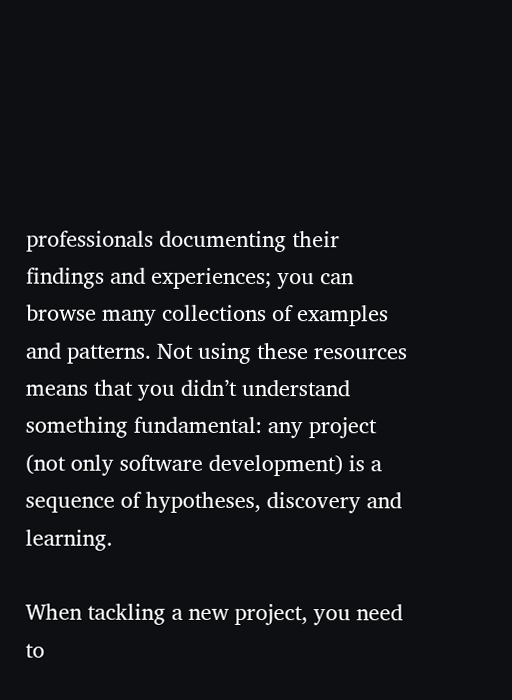professionals documenting their findings and experiences; you can browse many collections of examples and patterns. Not using these resources means that you didn’t understand something fundamental: any project (not only software development) is a sequence of hypotheses, discovery and learning.

When tackling a new project, you need to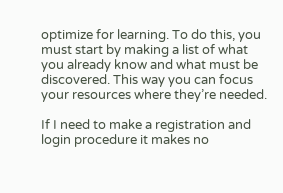optimize for learning. To do this, you must start by making a list of what you already know and what must be discovered. This way you can focus your resources where they’re needed.

If I need to make a registration and login procedure it makes no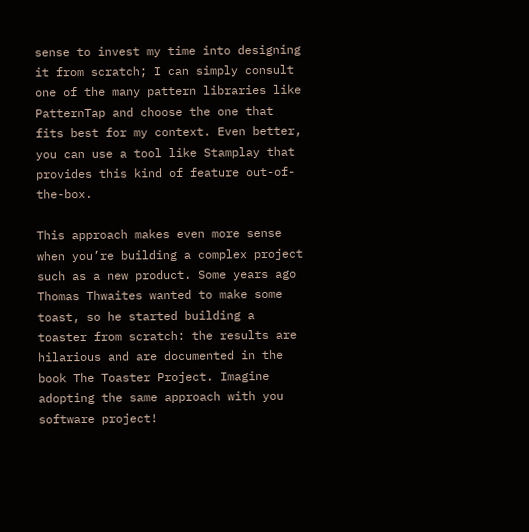sense to invest my time into designing it from scratch; I can simply consult one of the many pattern libraries like PatternTap and choose the one that fits best for my context. Even better, you can use a tool like Stamplay that provides this kind of feature out-of-the-box.

This approach makes even more sense when you’re building a complex project such as a new product. Some years ago Thomas Thwaites wanted to make some toast, so he started building a toaster from scratch: the results are hilarious and are documented in the book The Toaster Project. Imagine adopting the same approach with you software project!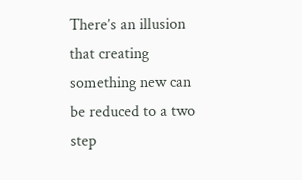There’s an illusion that creating something new can be reduced to a two step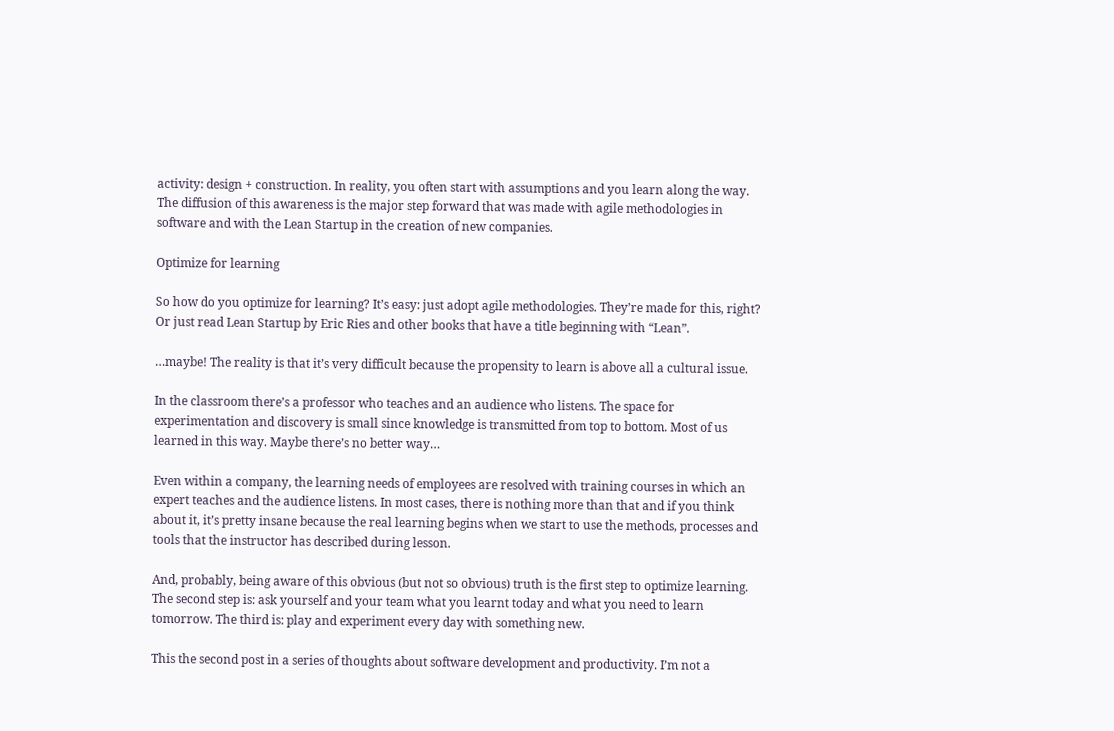activity: design + construction. In reality, you often start with assumptions and you learn along the way. The diffusion of this awareness is the major step forward that was made with agile methodologies in software and with the Lean Startup in the creation of new companies.

Optimize for learning

So how do you optimize for learning? It’s easy: just adopt agile methodologies. They’re made for this, right? Or just read Lean Startup by Eric Ries and other books that have a title beginning with “Lean”.

…maybe! The reality is that it’s very difficult because the propensity to learn is above all a cultural issue.

In the classroom there’s a professor who teaches and an audience who listens. The space for experimentation and discovery is small since knowledge is transmitted from top to bottom. Most of us learned in this way. Maybe there’s no better way…

Even within a company, the learning needs of employees are resolved with training courses in which an expert teaches and the audience listens. In most cases, there is nothing more than that and if you think about it, it’s pretty insane because the real learning begins when we start to use the methods, processes and tools that the instructor has described during lesson.

And, probably, being aware of this obvious (but not so obvious) truth is the first step to optimize learning. The second step is: ask yourself and your team what you learnt today and what you need to learn tomorrow. The third is: play and experiment every day with something new.

This the second post in a series of thoughts about software development and productivity. I’m not a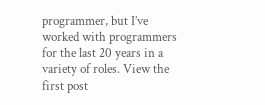programmer, but I’ve worked with programmers for the last 20 years in a variety of roles. View the first post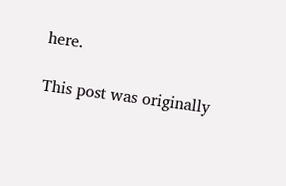here.

This post was originally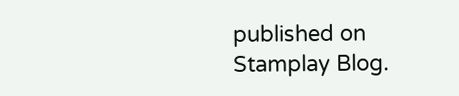published on Stamplay Blog.